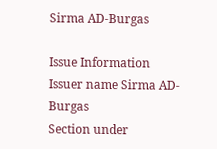Sirma AD-Burgas

Issue Information
Issuer name Sirma AD-Burgas
Section under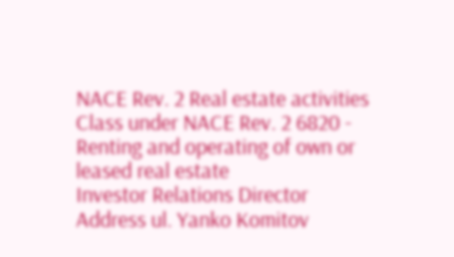NACE Rev. 2 Real estate activities
Class under NACE Rev. 2 6820 - Renting and operating of own or leased real estate
Investor Relations Director
Address ul. Yanko Komitov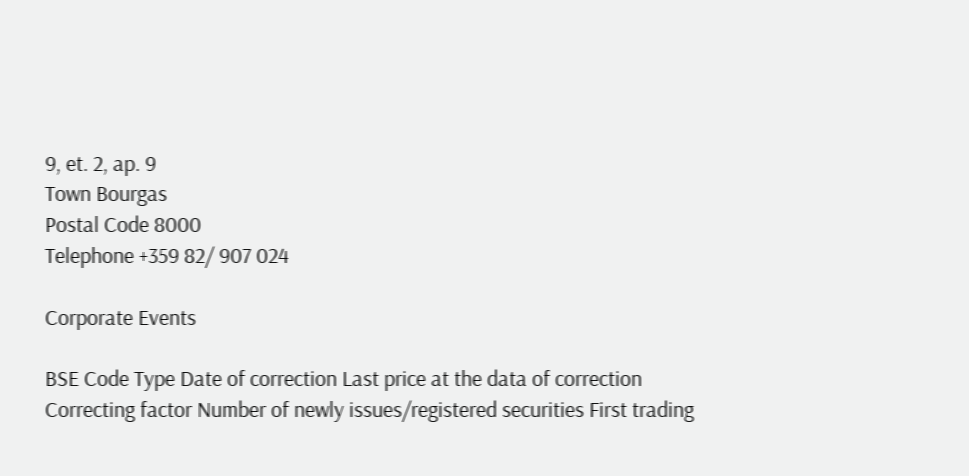9, et. 2, ap. 9
Town Bourgas
Postal Code 8000
Telephone +359 82/ 907 024

Corporate Events

BSE Code Type Date of correction Last price at the data of correction Correcting factor Number of newly issues/registered securities First trading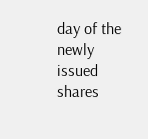day of the newly issued shares